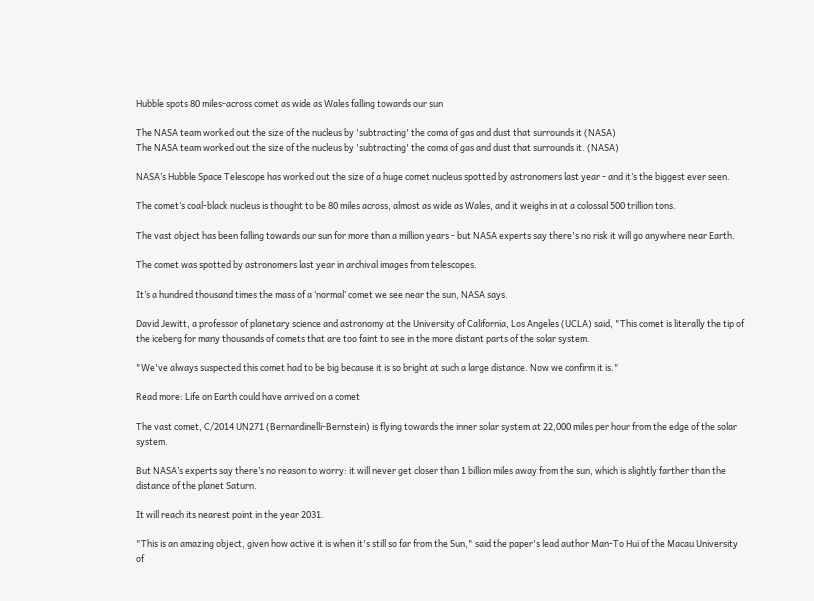Hubble spots 80 miles-across comet as wide as Wales falling towards our sun

The NASA team worked out the size of the nucleus by 'subtracting' the coma of gas and dust that surrounds it (NASA)
The NASA team worked out the size of the nucleus by 'subtracting' the coma of gas and dust that surrounds it. (NASA)

NASA’s Hubble Space Telescope has worked out the size of a huge comet nucleus spotted by astronomers last year - and it’s the biggest ever seen.

The comet’s coal-black nucleus is thought to be 80 miles across, almost as wide as Wales, and it weighs in at a colossal 500 trillion tons.

The vast object has been falling towards our sun for more than a million years - but NASA experts say there's no risk it will go anywhere near Earth.

The comet was spotted by astronomers last year in archival images from telescopes.

It’s a hundred thousand times the mass of a ‘normal’ comet we see near the sun, NASA says.

David Jewitt, a professor of planetary science and astronomy at the University of California, Los Angeles (UCLA) said, "This comet is literally the tip of the iceberg for many thousands of comets that are too faint to see in the more distant parts of the solar system.

"We've always suspected this comet had to be big because it is so bright at such a large distance. Now we confirm it is."

Read more: Life on Earth could have arrived on a comet

The vast comet, C/2014 UN271 (Bernardinelli-Bernstein) is flying towards the inner solar system at 22,000 miles per hour from the edge of the solar system.

But NASA’s experts say there’s no reason to worry: it will never get closer than 1 billion miles away from the sun, which is slightly farther than the distance of the planet Saturn.

It will reach its nearest point in the year 2031.

"This is an amazing object, given how active it is when it's still so far from the Sun," said the paper's lead author Man-To Hui of the Macau University of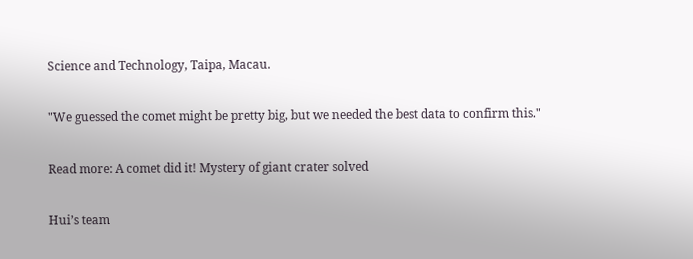Science and Technology, Taipa, Macau.

"We guessed the comet might be pretty big, but we needed the best data to confirm this."

Read more: A comet did it! Mystery of giant crater solved

Hui’s team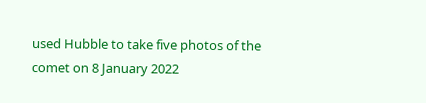used Hubble to take five photos of the comet on 8 January 2022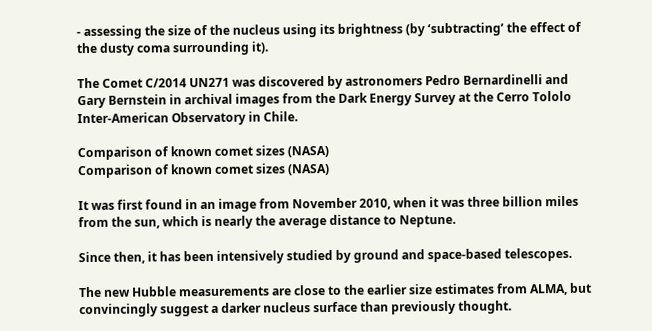- assessing the size of the nucleus using its brightness (by ‘subtracting’ the effect of the dusty coma surrounding it).

The Comet C/2014 UN271 was discovered by astronomers Pedro Bernardinelli and Gary Bernstein in archival images from the Dark Energy Survey at the Cerro Tololo Inter-American Observatory in Chile.

Comparison of known comet sizes (NASA)
Comparison of known comet sizes (NASA)

It was first found in an image from November 2010, when it was three billion miles from the sun, which is nearly the average distance to Neptune.

Since then, it has been intensively studied by ground and space-based telescopes.

The new Hubble measurements are close to the earlier size estimates from ALMA, but convincingly suggest a darker nucleus surface than previously thought.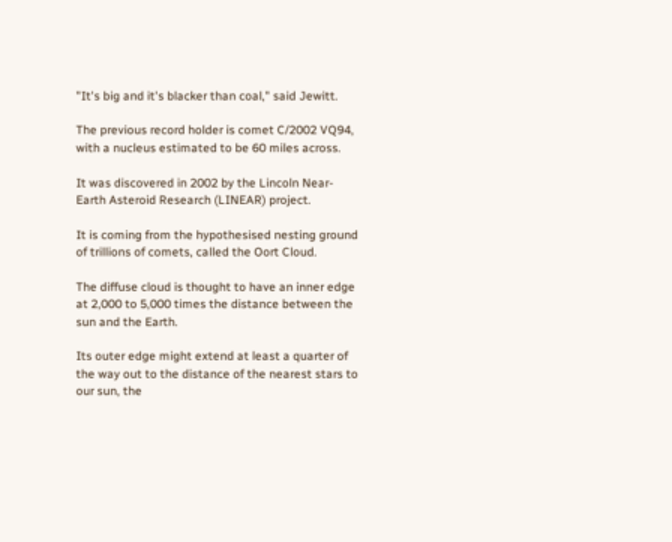"It's big and it's blacker than coal," said Jewitt.

The previous record holder is comet C/2002 VQ94, with a nucleus estimated to be 60 miles across.

It was discovered in 2002 by the Lincoln Near-Earth Asteroid Research (LINEAR) project.

It is coming from the hypothesised nesting ground of trillions of comets, called the Oort Cloud.

The diffuse cloud is thought to have an inner edge at 2,000 to 5,000 times the distance between the sun and the Earth.

Its outer edge might extend at least a quarter of the way out to the distance of the nearest stars to our sun, the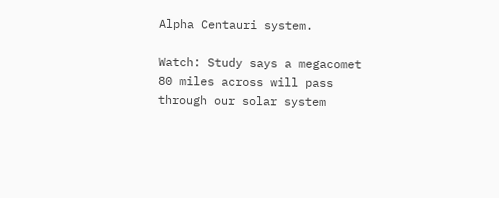Alpha Centauri system.

Watch: Study says a megacomet 80 miles across will pass through our solar system